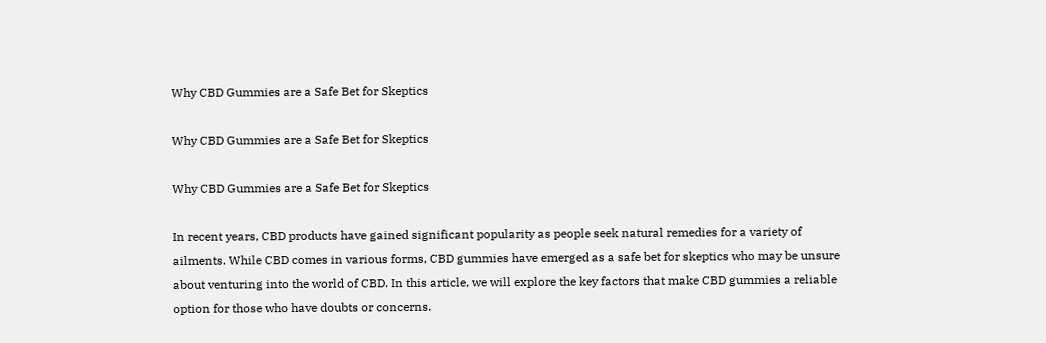Why CBD Gummies are a Safe Bet for Skeptics

Why CBD Gummies are a Safe Bet for Skeptics

Why CBD Gummies are a Safe Bet for Skeptics

In recent years, CBD products have gained significant popularity as people seek natural remedies for a variety of ailments. While CBD comes in various forms, CBD gummies have emerged as a safe bet for skeptics who may be unsure about venturing into the world of CBD. In this article, we will explore the key factors that make CBD gummies a reliable option for those who have doubts or concerns.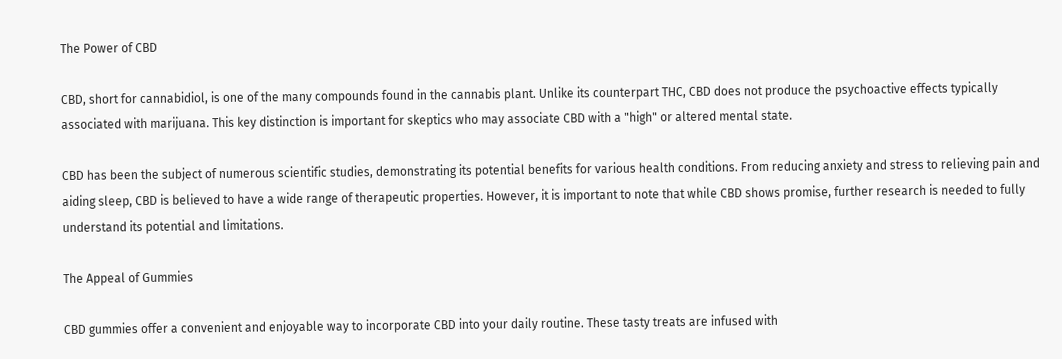The Power of CBD

CBD, short for cannabidiol, is one of the many compounds found in the cannabis plant. Unlike its counterpart THC, CBD does not produce the psychoactive effects typically associated with marijuana. This key distinction is important for skeptics who may associate CBD with a "high" or altered mental state.

CBD has been the subject of numerous scientific studies, demonstrating its potential benefits for various health conditions. From reducing anxiety and stress to relieving pain and aiding sleep, CBD is believed to have a wide range of therapeutic properties. However, it is important to note that while CBD shows promise, further research is needed to fully understand its potential and limitations.

The Appeal of Gummies

CBD gummies offer a convenient and enjoyable way to incorporate CBD into your daily routine. These tasty treats are infused with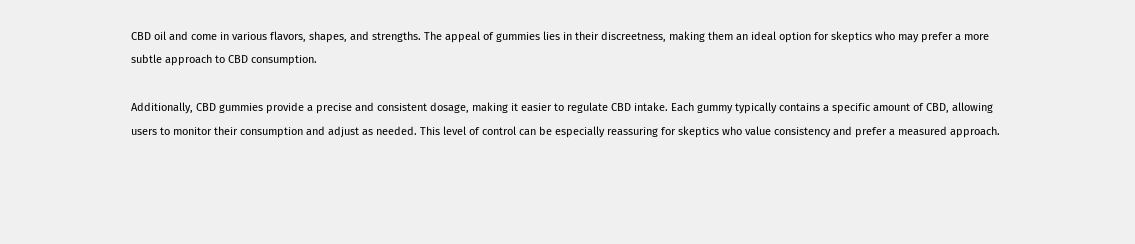CBD oil and come in various flavors, shapes, and strengths. The appeal of gummies lies in their discreetness, making them an ideal option for skeptics who may prefer a more subtle approach to CBD consumption.

Additionally, CBD gummies provide a precise and consistent dosage, making it easier to regulate CBD intake. Each gummy typically contains a specific amount of CBD, allowing users to monitor their consumption and adjust as needed. This level of control can be especially reassuring for skeptics who value consistency and prefer a measured approach.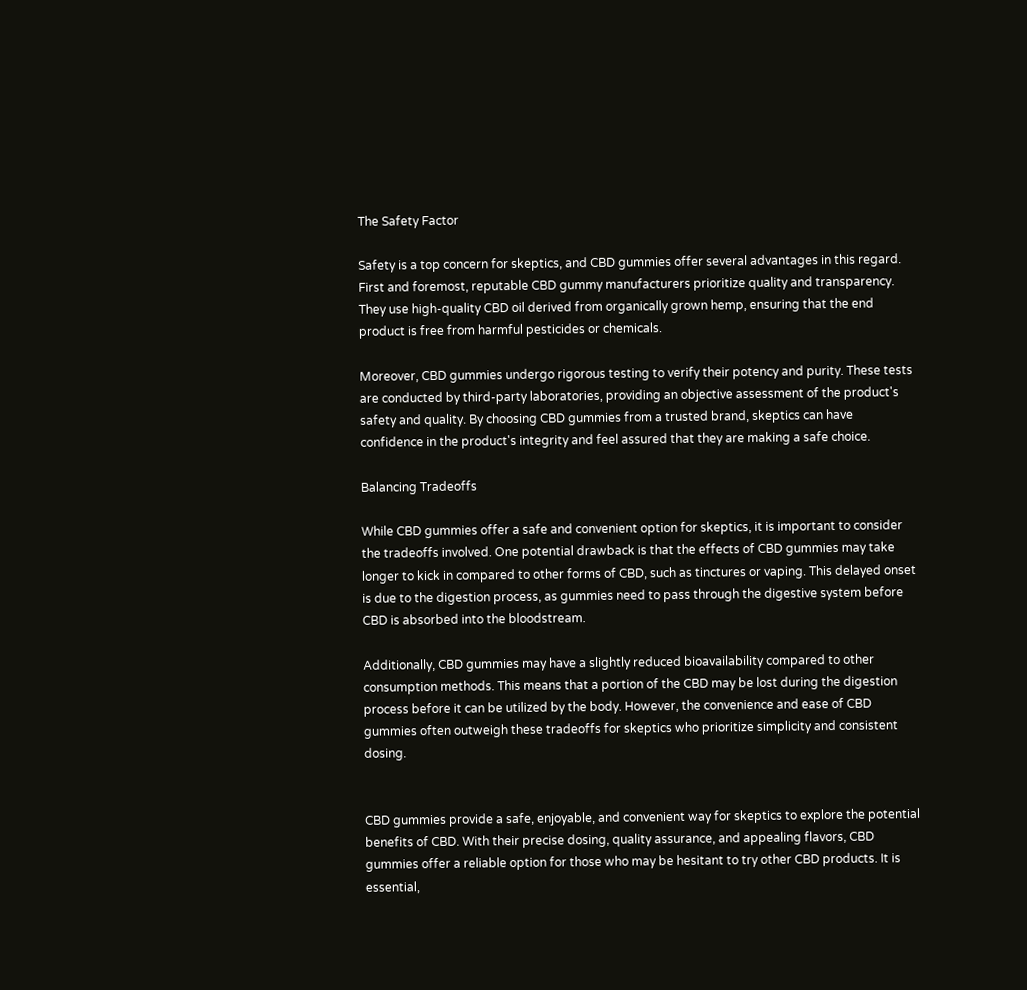The Safety Factor

Safety is a top concern for skeptics, and CBD gummies offer several advantages in this regard. First and foremost, reputable CBD gummy manufacturers prioritize quality and transparency. They use high-quality CBD oil derived from organically grown hemp, ensuring that the end product is free from harmful pesticides or chemicals.

Moreover, CBD gummies undergo rigorous testing to verify their potency and purity. These tests are conducted by third-party laboratories, providing an objective assessment of the product's safety and quality. By choosing CBD gummies from a trusted brand, skeptics can have confidence in the product's integrity and feel assured that they are making a safe choice.

Balancing Tradeoffs

While CBD gummies offer a safe and convenient option for skeptics, it is important to consider the tradeoffs involved. One potential drawback is that the effects of CBD gummies may take longer to kick in compared to other forms of CBD, such as tinctures or vaping. This delayed onset is due to the digestion process, as gummies need to pass through the digestive system before CBD is absorbed into the bloodstream.

Additionally, CBD gummies may have a slightly reduced bioavailability compared to other consumption methods. This means that a portion of the CBD may be lost during the digestion process before it can be utilized by the body. However, the convenience and ease of CBD gummies often outweigh these tradeoffs for skeptics who prioritize simplicity and consistent dosing.


CBD gummies provide a safe, enjoyable, and convenient way for skeptics to explore the potential benefits of CBD. With their precise dosing, quality assurance, and appealing flavors, CBD gummies offer a reliable option for those who may be hesitant to try other CBD products. It is essential,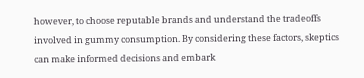however, to choose reputable brands and understand the tradeoffs involved in gummy consumption. By considering these factors, skeptics can make informed decisions and embark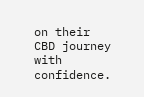on their CBD journey with confidence.